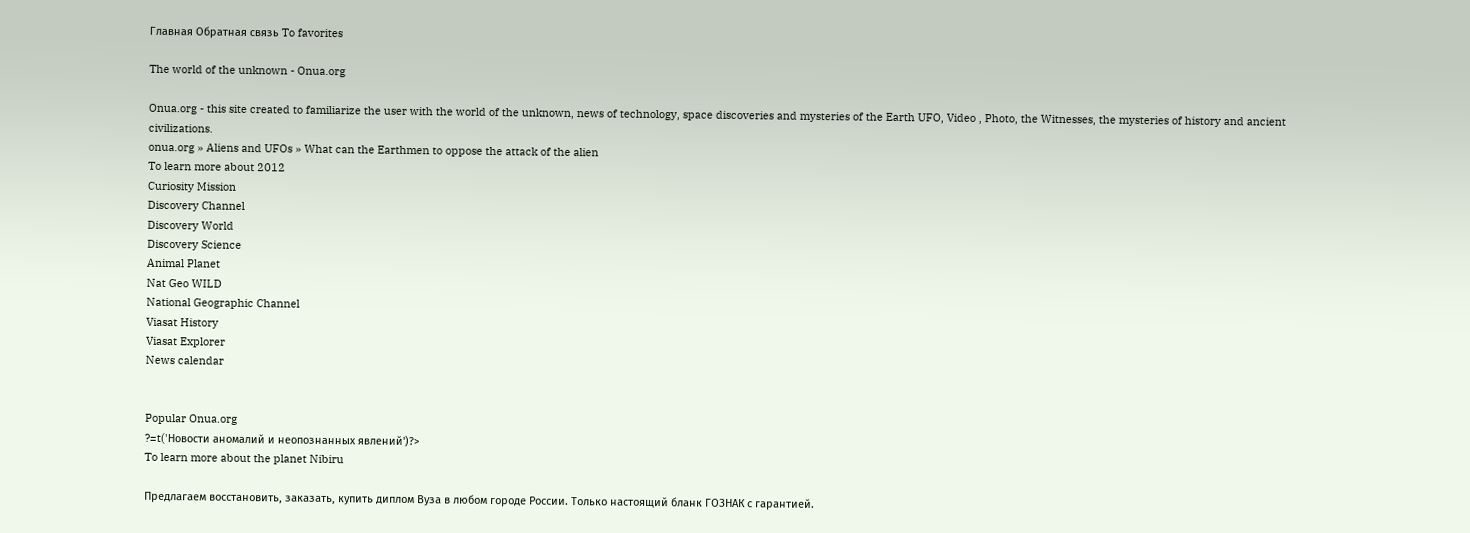Главная Обратная связь To favorites

The world of the unknown - Onua.org

Onua.org - this site created to familiarize the user with the world of the unknown, news of technology, space discoveries and mysteries of the Earth UFO, Video , Photo, the Witnesses, the mysteries of history and ancient civilizations.
onua.org » Aliens and UFOs » What can the Earthmen to oppose the attack of the alien
To learn more about 2012
Curiosity Mission
Discovery Channel
Discovery World
Discovery Science
Animal Planet
Nat Geo WILD
National Geographic Channel
Viasat History
Viasat Explorer
News calendar


Popular Onua.org
?=t('Новости аномалий и неопознанных явлений')?>
To learn more about the planet Nibiru

Предлагаем восстановить, заказать, купить диплом Вуза в любом городе России. Только настоящий бланк ГОЗНАК с гарантией.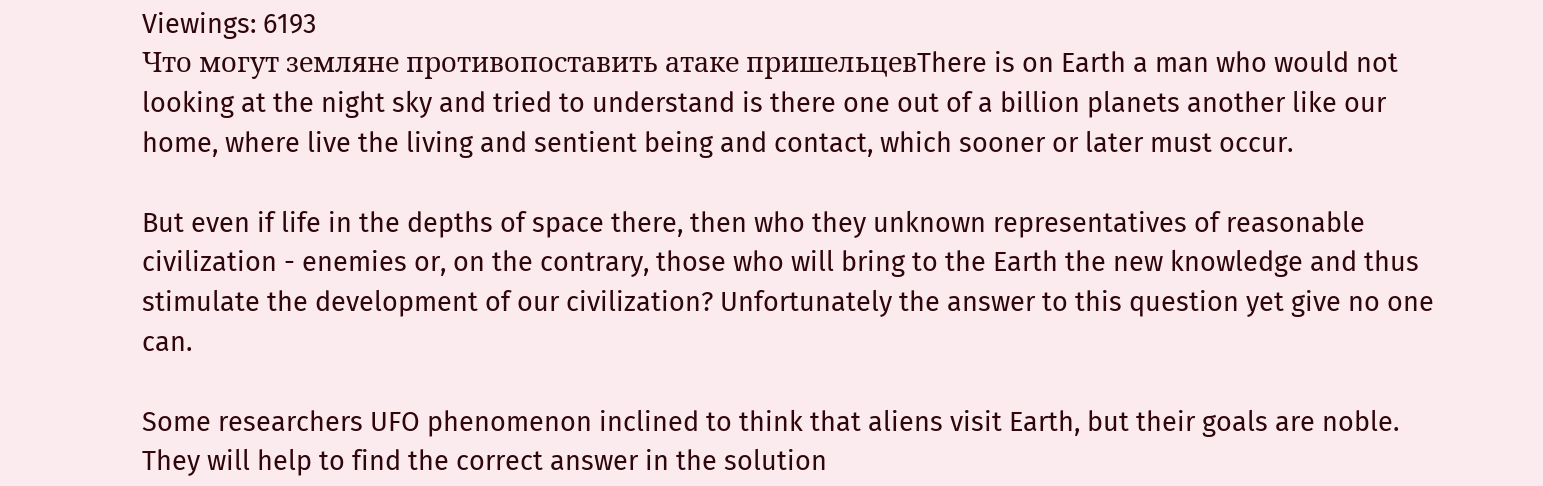Viewings: 6193
Что могут земляне противопоставить атаке пришельцевThere is on Earth a man who would not looking at the night sky and tried to understand is there one out of a billion planets another like our home, where live the living and sentient being and contact, which sooner or later must occur.

But even if life in the depths of space there, then who they unknown representatives of reasonable civilization - enemies or, on the contrary, those who will bring to the Earth the new knowledge and thus stimulate the development of our civilization? Unfortunately the answer to this question yet give no one can.

Some researchers UFO phenomenon inclined to think that aliens visit Earth, but their goals are noble. They will help to find the correct answer in the solution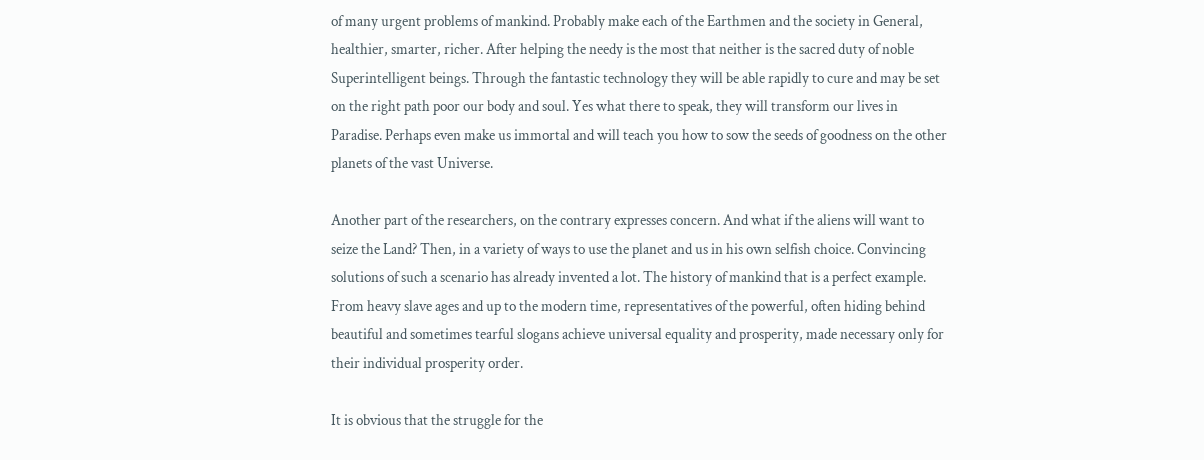of many urgent problems of mankind. Probably make each of the Earthmen and the society in General, healthier, smarter, richer. After helping the needy is the most that neither is the sacred duty of noble Superintelligent beings. Through the fantastic technology they will be able rapidly to cure and may be set on the right path poor our body and soul. Yes what there to speak, they will transform our lives in Paradise. Perhaps even make us immortal and will teach you how to sow the seeds of goodness on the other planets of the vast Universe.

Another part of the researchers, on the contrary expresses concern. And what if the aliens will want to seize the Land? Then, in a variety of ways to use the planet and us in his own selfish choice. Convincing solutions of such a scenario has already invented a lot. The history of mankind that is a perfect example. From heavy slave ages and up to the modern time, representatives of the powerful, often hiding behind beautiful and sometimes tearful slogans achieve universal equality and prosperity, made necessary only for their individual prosperity order.

It is obvious that the struggle for the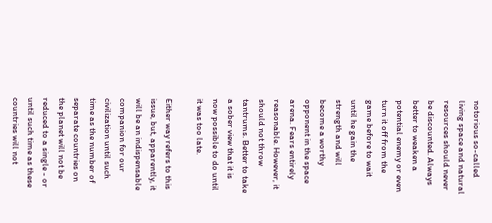notorious so-called living space and natural resources should never be discounted. Always better to weaken a potential enemy or even turn it off from the game before to wait until he gain the strength and will become a worthy opponent in the space arena. Fears entirely reasonable. However, it should not throw tantrums. Better to take a sober view that it is now possible to do until it was too late.

Either way refers to this issue, but, apparently, it will be an indispensable companion for our civilization until such time as the number of separate countries on the planet will not be reduced to a single - or until such time as these countries will not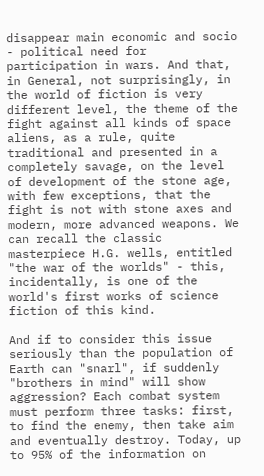disappear main economic and socio - political need for participation in wars. And that, in General, not surprisingly, in the world of fiction is very different level, the theme of the fight against all kinds of space aliens, as a rule, quite traditional and presented in a completely savage, on the level of development of the stone age, with few exceptions, that the fight is not with stone axes and modern, more advanced weapons. We can recall the classic masterpiece H.G. wells, entitled "the war of the worlds" - this, incidentally, is one of the world's first works of science fiction of this kind.

And if to consider this issue seriously than the population of Earth can "snarl", if suddenly "brothers in mind" will show aggression? Each combat system must perform three tasks: first, to find the enemy, then take aim and eventually destroy. Today, up to 95% of the information on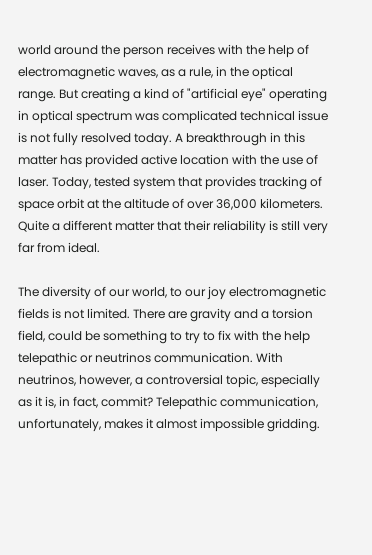world around the person receives with the help of electromagnetic waves, as a rule, in the optical range. But creating a kind of "artificial eye" operating in optical spectrum was complicated technical issue is not fully resolved today. A breakthrough in this matter has provided active location with the use of laser. Today, tested system that provides tracking of space orbit at the altitude of over 36,000 kilometers. Quite a different matter that their reliability is still very far from ideal.

The diversity of our world, to our joy electromagnetic fields is not limited. There are gravity and a torsion field, could be something to try to fix with the help telepathic or neutrinos communication. With neutrinos, however, a controversial topic, especially as it is, in fact, commit? Telepathic communication, unfortunately, makes it almost impossible gridding.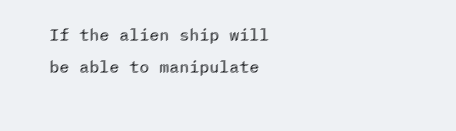If the alien ship will be able to manipulate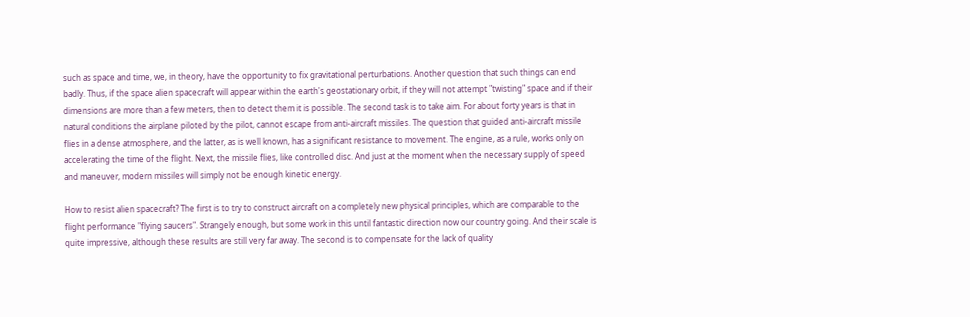such as space and time, we, in theory, have the opportunity to fix gravitational perturbations. Another question that such things can end badly. Thus, if the space alien spacecraft will appear within the earth's geostationary orbit, if they will not attempt "twisting" space and if their dimensions are more than a few meters, then to detect them it is possible. The second task is to take aim. For about forty years is that in natural conditions the airplane piloted by the pilot, cannot escape from anti-aircraft missiles. The question that guided anti-aircraft missile flies in a dense atmosphere, and the latter, as is well known, has a significant resistance to movement. The engine, as a rule, works only on accelerating the time of the flight. Next, the missile flies, like controlled disc. And just at the moment when the necessary supply of speed and maneuver, modern missiles will simply not be enough kinetic energy.

How to resist alien spacecraft? The first is to try to construct aircraft on a completely new physical principles, which are comparable to the flight performance "flying saucers". Strangely enough, but some work in this until fantastic direction now our country going. And their scale is quite impressive, although these results are still very far away. The second is to compensate for the lack of quality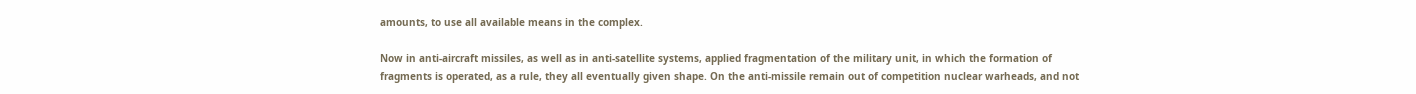amounts, to use all available means in the complex.

Now in anti-aircraft missiles, as well as in anti-satellite systems, applied fragmentation of the military unit, in which the formation of fragments is operated, as a rule, they all eventually given shape. On the anti-missile remain out of competition nuclear warheads, and not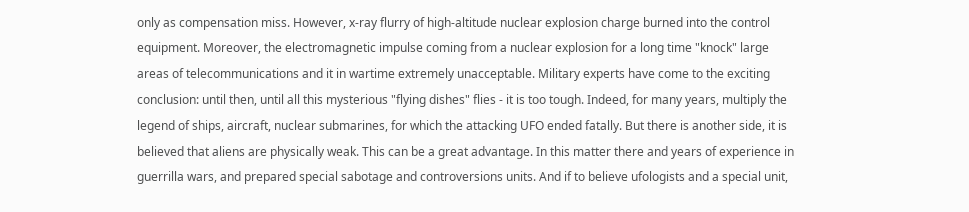only as compensation miss. However, x-ray flurry of high-altitude nuclear explosion charge burned into the control equipment. Moreover, the electromagnetic impulse coming from a nuclear explosion for a long time "knock" large areas of telecommunications and it in wartime extremely unacceptable. Military experts have come to the exciting conclusion: until then, until all this mysterious "flying dishes" flies - it is too tough. Indeed, for many years, multiply the legend of ships, aircraft, nuclear submarines, for which the attacking UFO ended fatally. But there is another side, it is believed that aliens are physically weak. This can be a great advantage. In this matter there and years of experience in guerrilla wars, and prepared special sabotage and controversions units. And if to believe ufologists and a special unit,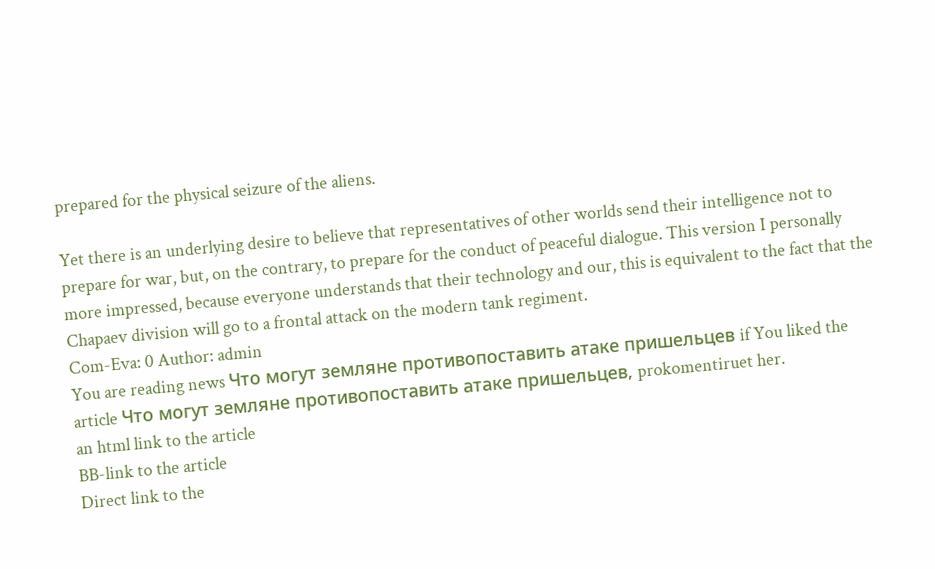prepared for the physical seizure of the aliens.

Yet there is an underlying desire to believe that representatives of other worlds send their intelligence not to prepare for war, but, on the contrary, to prepare for the conduct of peaceful dialogue. This version I personally more impressed, because everyone understands that their technology and our, this is equivalent to the fact that the Chapaev division will go to a frontal attack on the modern tank regiment.
Com-Eva: 0 Author: admin
You are reading news Что могут земляне противопоставить атаке пришельцев if You liked the article Что могут земляне противопоставить атаке пришельцев, prokomentiruet her.
an html link to the article
BB-link to the article
Direct link to the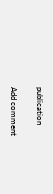publication

Add comment